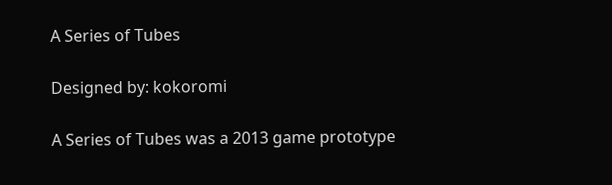A Series of Tubes

Designed by: kokoromi

A Series of Tubes was a 2013 game prototype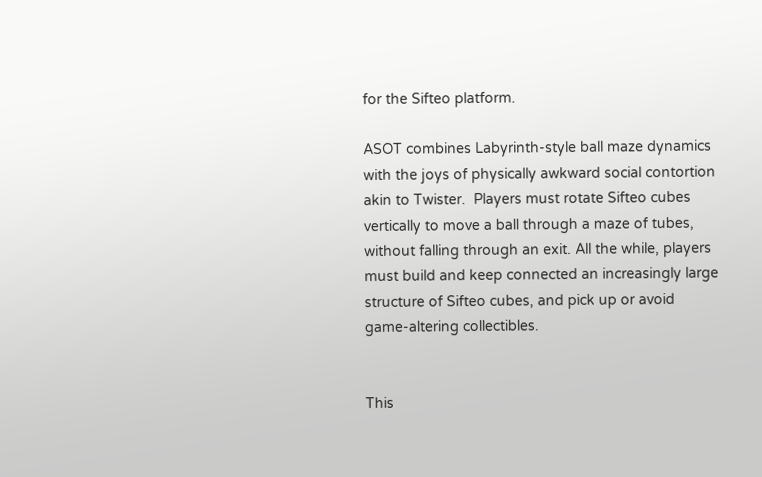for the Sifteo platform.

ASOT combines Labyrinth-style ball maze dynamics with the joys of physically awkward social contortion akin to Twister.  Players must rotate Sifteo cubes vertically to move a ball through a maze of tubes, without falling through an exit. All the while, players must build and keep connected an increasingly large structure of Sifteo cubes, and pick up or avoid game-altering collectibles.


This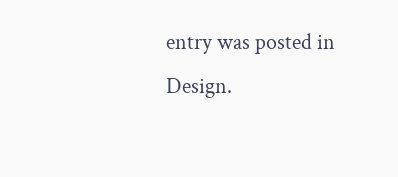entry was posted in Design.